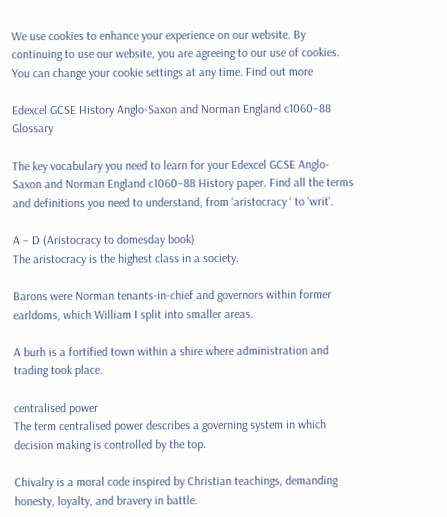We use cookies to enhance your experience on our website. By continuing to use our website, you are agreeing to our use of cookies. You can change your cookie settings at any time. Find out more

Edexcel GCSE History Anglo-Saxon and Norman England c1060–88 Glossary

The key vocabulary you need to learn for your Edexcel GCSE Anglo-Saxon and Norman England c1060–88 History paper. Find all the terms and definitions you need to understand, from ‘aristocracy ‘ to ‘writ’.

A – D (Aristocracy to domesday book)
The aristocracy is the highest class in a society.

Barons were Norman tenants-in-chief and governors within former earldoms, which William I split into smaller areas.

A burh is a fortified town within a shire where administration and trading took place.

centralised power
The term centralised power describes a governing system in which decision making is controlled by the top.

Chivalry is a moral code inspired by Christian teachings, demanding honesty, loyalty, and bravery in battle.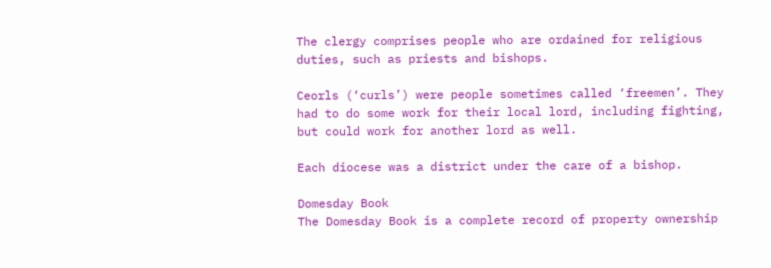The clergy comprises people who are ordained for religious duties, such as priests and bishops.

Ceorls (‘curls’) were people sometimes called ‘freemen’. They had to do some work for their local lord, including fighting, but could work for another lord as well.

Each diocese was a district under the care of a bishop.

Domesday Book
The Domesday Book is a complete record of property ownership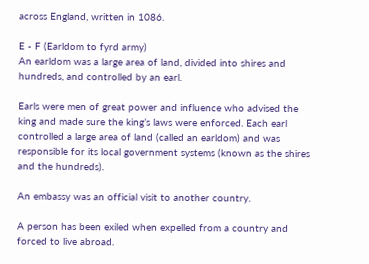across England, written in 1086.

E - F (Earldom to fyrd army)
An earldom was a large area of land, divided into shires and hundreds, and controlled by an earl.

Earls were men of great power and influence who advised the king and made sure the king’s laws were enforced. Each earl controlled a large area of land (called an earldom) and was responsible for its local government systems (known as the shires and the hundreds).

An embassy was an official visit to another country.

A person has been exiled when expelled from a country and forced to live abroad.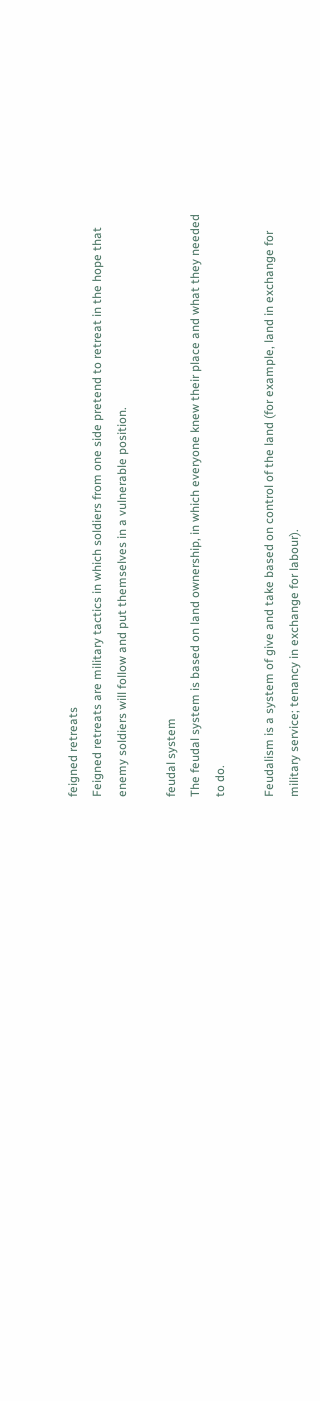feigned retreats
Feigned retreats are military tactics in which soldiers from one side pretend to retreat in the hope that enemy soldiers will follow and put themselves in a vulnerable position.

feudal system
The feudal system is based on land ownership, in which everyone knew their place and what they needed to do.

Feudalism is a system of give and take based on control of the land (for example, land in exchange for military service; tenancy in exchange for labour).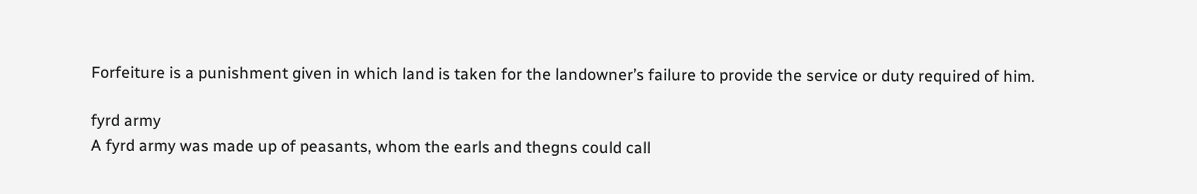Forfeiture is a punishment given in which land is taken for the landowner’s failure to provide the service or duty required of him.

fyrd army
A fyrd army was made up of peasants, whom the earls and thegns could call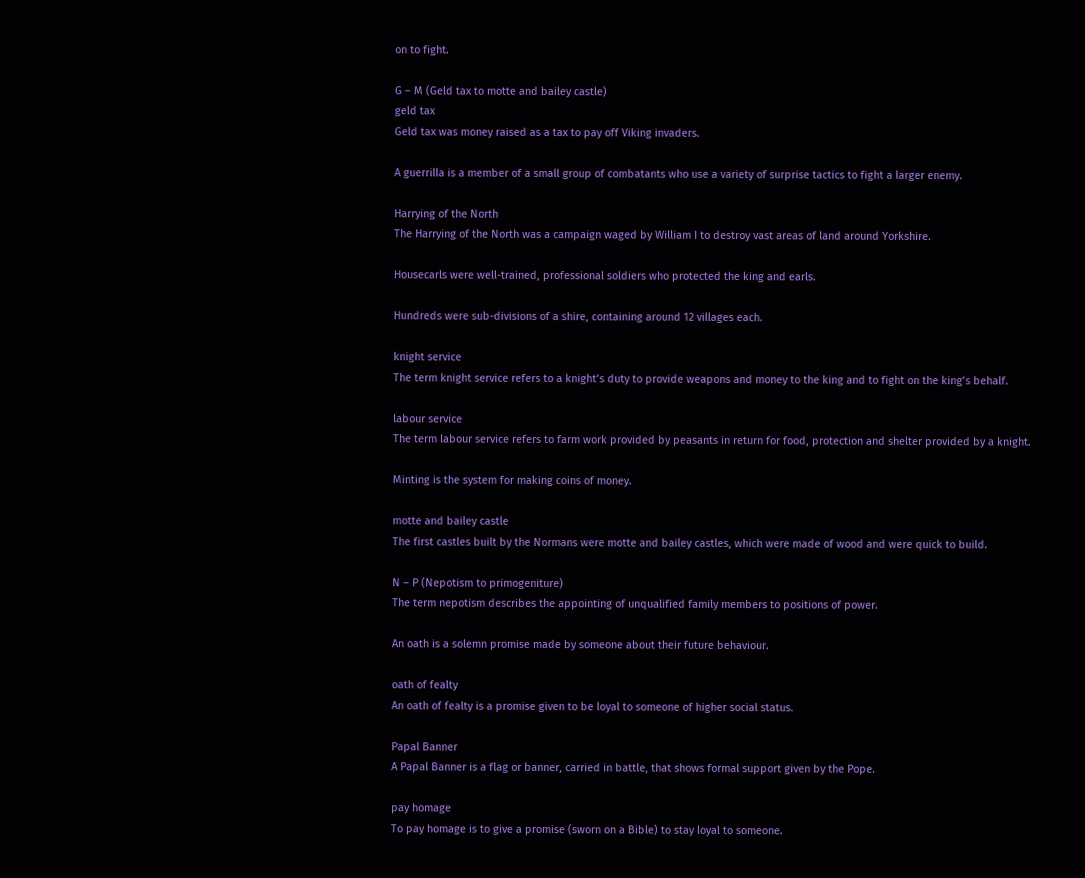on to fight.

G – M (Geld tax to motte and bailey castle)
geld tax
Geld tax was money raised as a tax to pay off Viking invaders.

A guerrilla is a member of a small group of combatants who use a variety of surprise tactics to fight a larger enemy.

Harrying of the North
The Harrying of the North was a campaign waged by William I to destroy vast areas of land around Yorkshire.

Housecarls were well-trained, professional soldiers who protected the king and earls.

Hundreds were sub-divisions of a shire, containing around 12 villages each.

knight service
The term knight service refers to a knight’s duty to provide weapons and money to the king and to fight on the king’s behalf.

labour service
The term labour service refers to farm work provided by peasants in return for food, protection and shelter provided by a knight.

Minting is the system for making coins of money.

motte and bailey castle
The first castles built by the Normans were motte and bailey castles, which were made of wood and were quick to build.

N – P (Nepotism to primogeniture)
The term nepotism describes the appointing of unqualified family members to positions of power.

An oath is a solemn promise made by someone about their future behaviour.

oath of fealty
An oath of fealty is a promise given to be loyal to someone of higher social status.

Papal Banner
A Papal Banner is a flag or banner, carried in battle, that shows formal support given by the Pope.

pay homage
To pay homage is to give a promise (sworn on a Bible) to stay loyal to someone.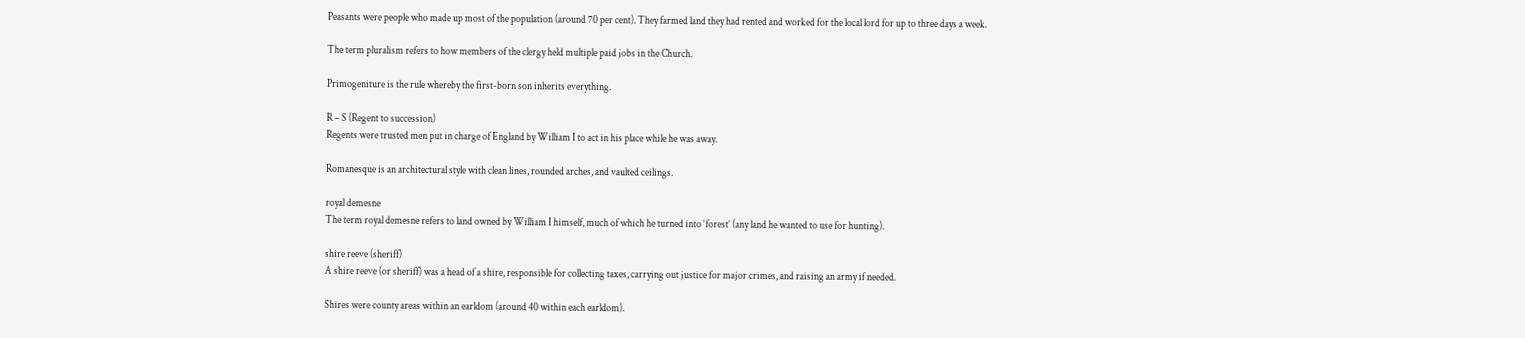Peasants were people who made up most of the population (around 70 per cent). They farmed land they had rented and worked for the local lord for up to three days a week.

The term pluralism refers to how members of the clergy held multiple paid jobs in the Church.

Primogeniture is the rule whereby the first-born son inherits everything.

R – S (Regent to succession)
Regents were trusted men put in charge of England by William I to act in his place while he was away.

Romanesque is an architectural style with clean lines, rounded arches, and vaulted ceilings.

royal demesne
The term royal demesne refers to land owned by William I himself, much of which he turned into ‘forest’ (any land he wanted to use for hunting).

shire reeve (sheriff)
A shire reeve (or sheriff) was a head of a shire, responsible for collecting taxes, carrying out justice for major crimes, and raising an army if needed.

Shires were county areas within an earldom (around 40 within each earldom).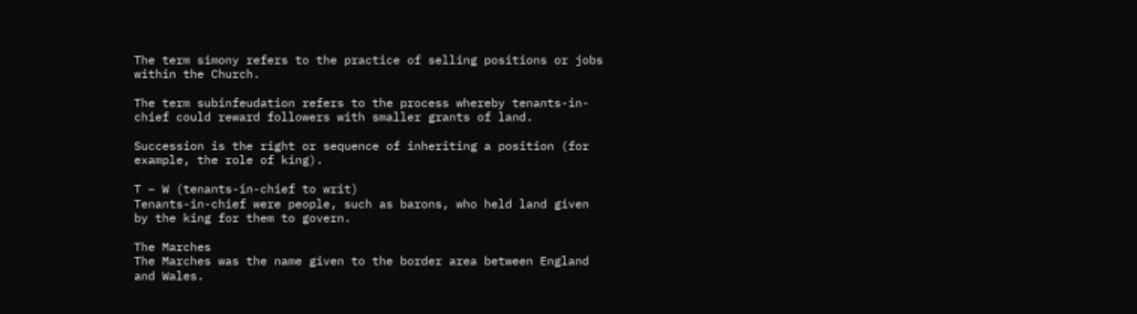The term simony refers to the practice of selling positions or jobs within the Church.

The term subinfeudation refers to the process whereby tenants-in-chief could reward followers with smaller grants of land.

Succession is the right or sequence of inheriting a position (for example, the role of king).

T – W (tenants-in-chief to writ)
Tenants-in-chief were people, such as barons, who held land given by the king for them to govern.

The Marches
The Marches was the name given to the border area between England and Wales.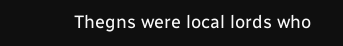Thegns were local lords who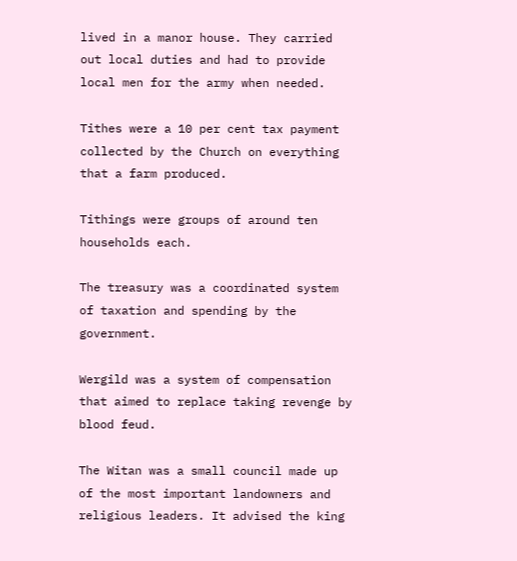lived in a manor house. They carried out local duties and had to provide local men for the army when needed.

Tithes were a 10 per cent tax payment collected by the Church on everything that a farm produced.

Tithings were groups of around ten households each.

The treasury was a coordinated system of taxation and spending by the government.

Wergild was a system of compensation that aimed to replace taking revenge by blood feud.

The Witan was a small council made up of the most important landowners and religious leaders. It advised the king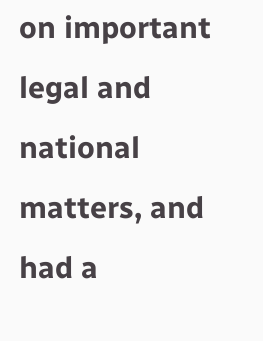on important legal and national matters, and had a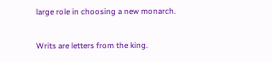large role in choosing a new monarch.

Writs are letters from the king.